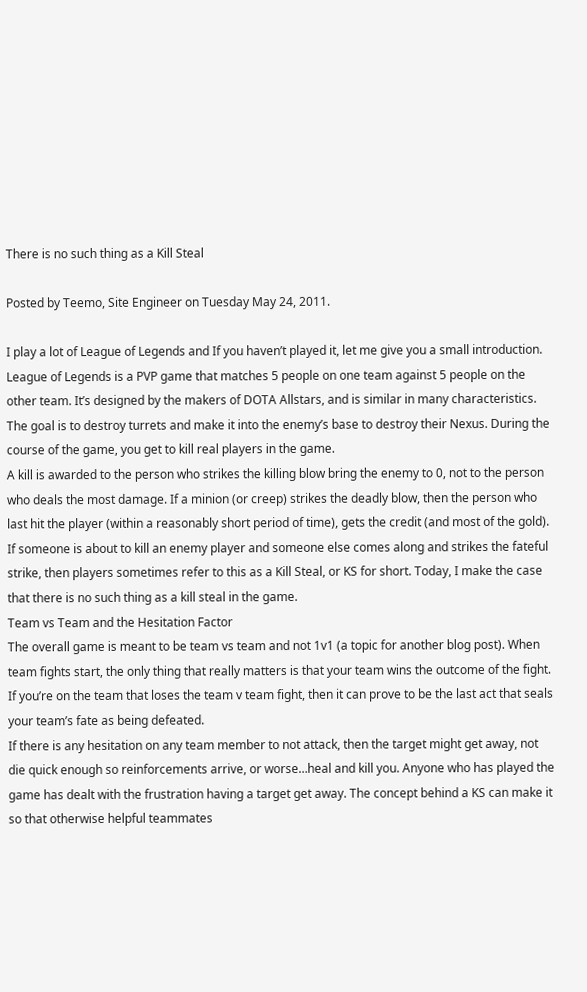There is no such thing as a Kill Steal

Posted by Teemo, Site Engineer on Tuesday May 24, 2011.

I play a lot of League of Legends and If you haven’t played it, let me give you a small introduction. League of Legends is a PVP game that matches 5 people on one team against 5 people on the other team. It’s designed by the makers of DOTA Allstars, and is similar in many characteristics.
The goal is to destroy turrets and make it into the enemy’s base to destroy their Nexus. During the course of the game, you get to kill real players in the game.
A kill is awarded to the person who strikes the killing blow bring the enemy to 0, not to the person who deals the most damage. If a minion (or creep) strikes the deadly blow, then the person who last hit the player (within a reasonably short period of time), gets the credit (and most of the gold).
If someone is about to kill an enemy player and someone else comes along and strikes the fateful strike, then players sometimes refer to this as a Kill Steal, or KS for short. Today, I make the case that there is no such thing as a kill steal in the game.
Team vs Team and the Hesitation Factor
The overall game is meant to be team vs team and not 1v1 (a topic for another blog post). When team fights start, the only thing that really matters is that your team wins the outcome of the fight. If you’re on the team that loses the team v team fight, then it can prove to be the last act that seals your team’s fate as being defeated.
If there is any hesitation on any team member to not attack, then the target might get away, not die quick enough so reinforcements arrive, or worse…heal and kill you. Anyone who has played the game has dealt with the frustration having a target get away. The concept behind a KS can make it so that otherwise helpful teammates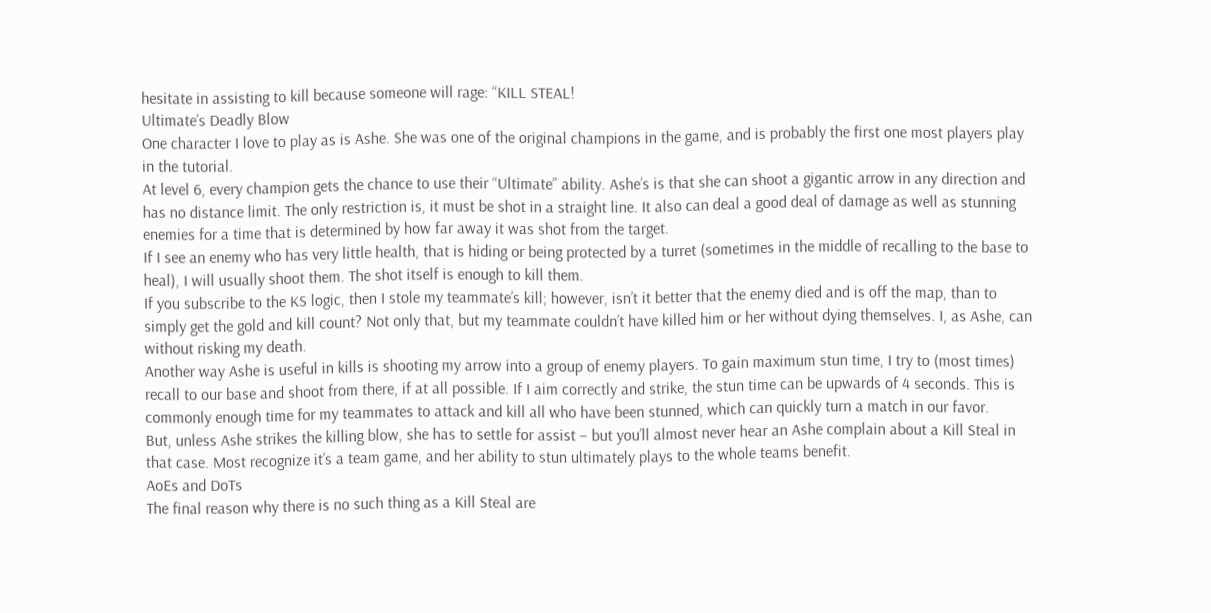hesitate in assisting to kill because someone will rage: “KILL STEAL!
Ultimate’s Deadly Blow
One character I love to play as is Ashe. She was one of the original champions in the game, and is probably the first one most players play in the tutorial.
At level 6, every champion gets the chance to use their “Ultimate” ability. Ashe’s is that she can shoot a gigantic arrow in any direction and has no distance limit. The only restriction is, it must be shot in a straight line. It also can deal a good deal of damage as well as stunning enemies for a time that is determined by how far away it was shot from the target.
If I see an enemy who has very little health, that is hiding or being protected by a turret (sometimes in the middle of recalling to the base to heal), I will usually shoot them. The shot itself is enough to kill them.
If you subscribe to the KS logic, then I stole my teammate’s kill; however, isn’t it better that the enemy died and is off the map, than to simply get the gold and kill count? Not only that, but my teammate couldn’t have killed him or her without dying themselves. I, as Ashe, can without risking my death.
Another way Ashe is useful in kills is shooting my arrow into a group of enemy players. To gain maximum stun time, I try to (most times) recall to our base and shoot from there, if at all possible. If I aim correctly and strike, the stun time can be upwards of 4 seconds. This is commonly enough time for my teammates to attack and kill all who have been stunned, which can quickly turn a match in our favor.
But, unless Ashe strikes the killing blow, she has to settle for assist – but you’ll almost never hear an Ashe complain about a Kill Steal in that case. Most recognize it’s a team game, and her ability to stun ultimately plays to the whole teams benefit.
AoEs and DoTs
The final reason why there is no such thing as a Kill Steal are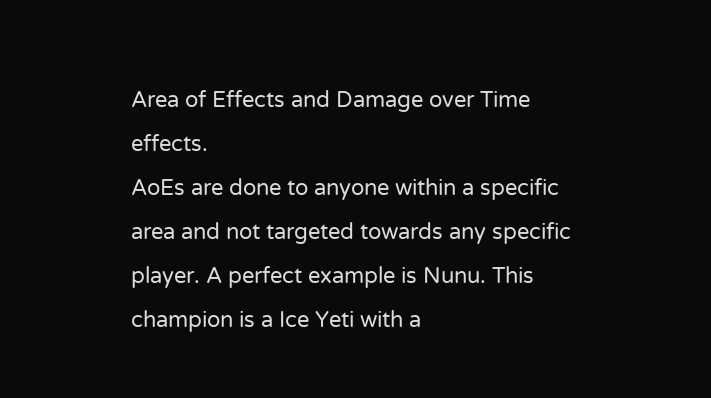Area of Effects and Damage over Time effects.
AoEs are done to anyone within a specific area and not targeted towards any specific player. A perfect example is Nunu. This champion is a Ice Yeti with a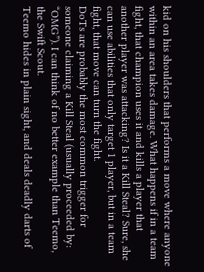kid on his shoulders that performs a move where anyone within an area takes damage. What happens if in a team fight, that champion uses it and kills a player that another player was attacking? Is it a Kill Steal? Sure, she can use abilities that only target 1 player, but in a team fight, that move can turn the fight.
DoTs are probably the most common trigger for someone claiming a Kill Steal (usually proceeded by: “OMG”). I can think of no better example than Teemo, the Swift Scout.
Teemo hides in plain sight, and deals deadly darts of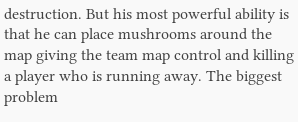destruction. But his most powerful ability is that he can place mushrooms around the map giving the team map control and killing a player who is running away. The biggest problem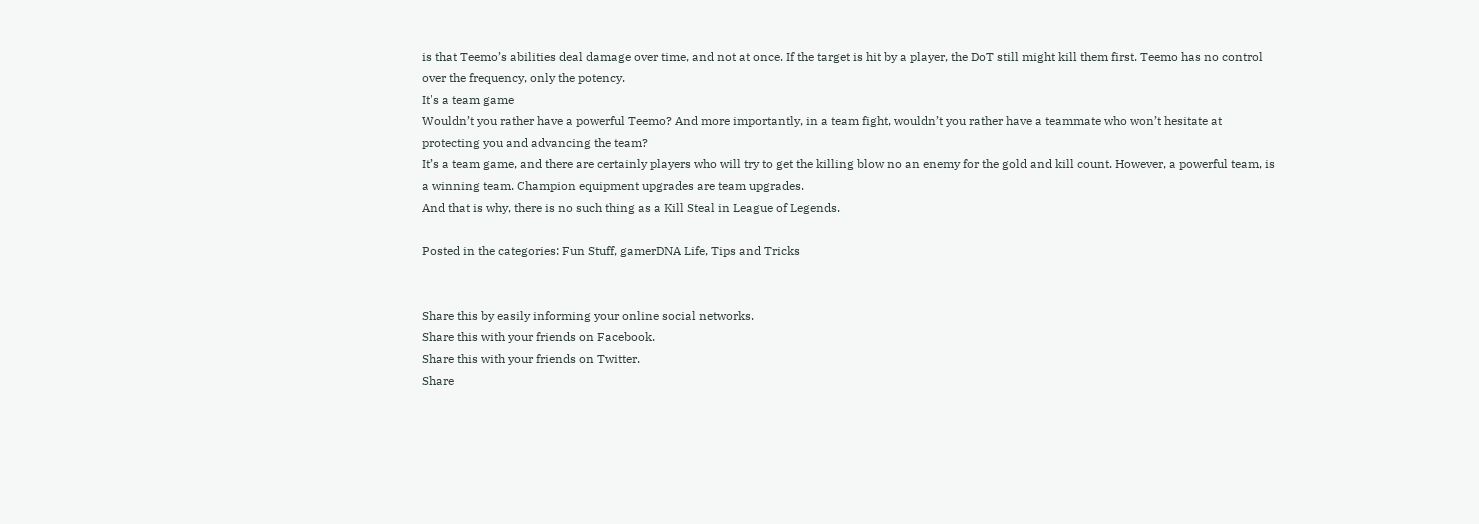is that Teemo’s abilities deal damage over time, and not at once. If the target is hit by a player, the DoT still might kill them first. Teemo has no control over the frequency, only the potency.
It's a team game
Wouldn’t you rather have a powerful Teemo? And more importantly, in a team fight, wouldn’t you rather have a teammate who won’t hesitate at protecting you and advancing the team?
It’s a team game, and there are certainly players who will try to get the killing blow no an enemy for the gold and kill count. However, a powerful team, is a winning team. Champion equipment upgrades are team upgrades.
And that is why, there is no such thing as a Kill Steal in League of Legends.

Posted in the categories: Fun Stuff, gamerDNA Life, Tips and Tricks


Share this by easily informing your online social networks.
Share this with your friends on Facebook.
Share this with your friends on Twitter.
Share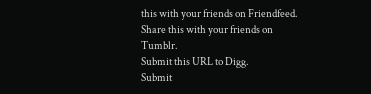this with your friends on Friendfeed.
Share this with your friends on Tumblr.
Submit this URL to Digg.
Submit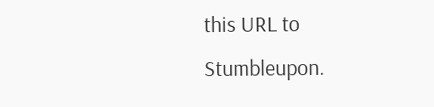this URL to Stumbleupon.